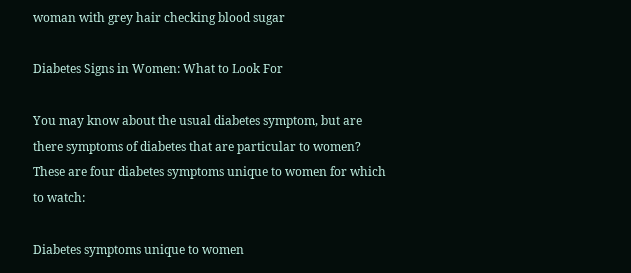woman with grey hair checking blood sugar

Diabetes Signs in Women: What to Look For

You may know about the usual diabetes symptom, but are there symptoms of diabetes that are particular to women? These are four diabetes symptoms unique to women for which to watch:

Diabetes symptoms unique to women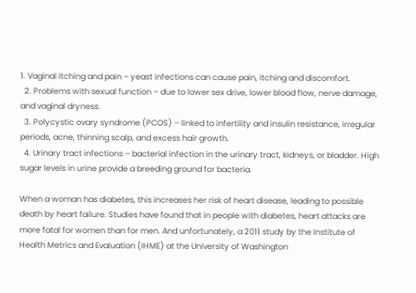1. Vaginal itching and pain – yeast infections can cause pain, itching and discomfort.
  2. Problems with sexual function – due to lower sex drive, lower blood flow, nerve damage, and vaginal dryness.
  3. Polycystic ovary syndrome (PCOS) – linked to infertility and insulin resistance, irregular periods, acne, thinning scalp, and excess hair growth.
  4. Urinary tract infections – bacterial infection in the urinary tract, kidneys, or bladder. High sugar levels in urine provide a breeding ground for bacteria.

When a woman has diabetes, this increases her risk of heart disease, leading to possible death by heart failure. Studies have found that in people with diabetes, heart attacks are more fatal for women than for men. And unfortunately, a 2011 study by the Institute of Health Metrics and Evaluation (IHME) at the University of Washington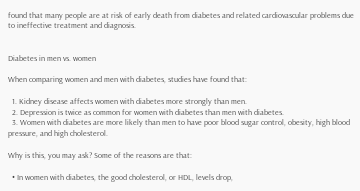found that many people are at risk of early death from diabetes and related cardiovascular problems due to ineffective treatment and diagnosis.


Diabetes in men vs. women

When comparing women and men with diabetes, studies have found that:

  1. Kidney disease affects women with diabetes more strongly than men.
  2. Depression is twice as common for women with diabetes than men with diabetes.
  3. Women with diabetes are more likely than men to have poor blood sugar control, obesity, high blood pressure, and high cholesterol.

Why is this, you may ask? Some of the reasons are that:

  • In women with diabetes, the good cholesterol, or HDL, levels drop,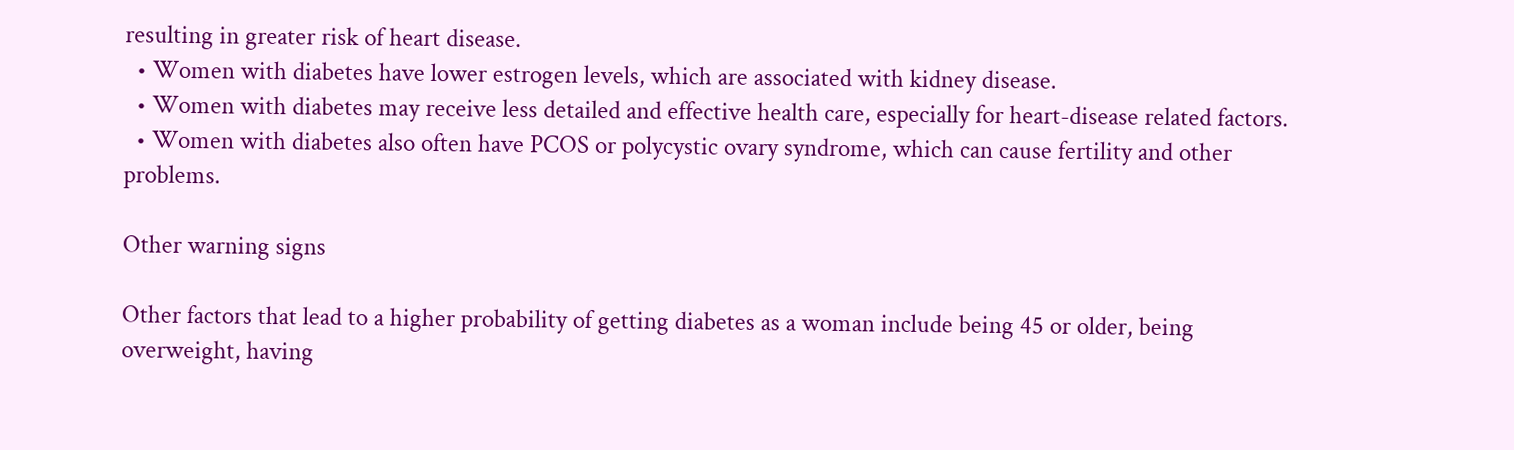resulting in greater risk of heart disease.
  • Women with diabetes have lower estrogen levels, which are associated with kidney disease.
  • Women with diabetes may receive less detailed and effective health care, especially for heart-disease related factors.
  • Women with diabetes also often have PCOS or polycystic ovary syndrome, which can cause fertility and other problems.

Other warning signs

Other factors that lead to a higher probability of getting diabetes as a woman include being 45 or older, being overweight, having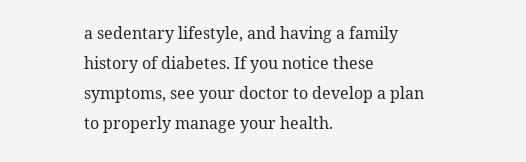a sedentary lifestyle, and having a family history of diabetes. If you notice these symptoms, see your doctor to develop a plan to properly manage your health.